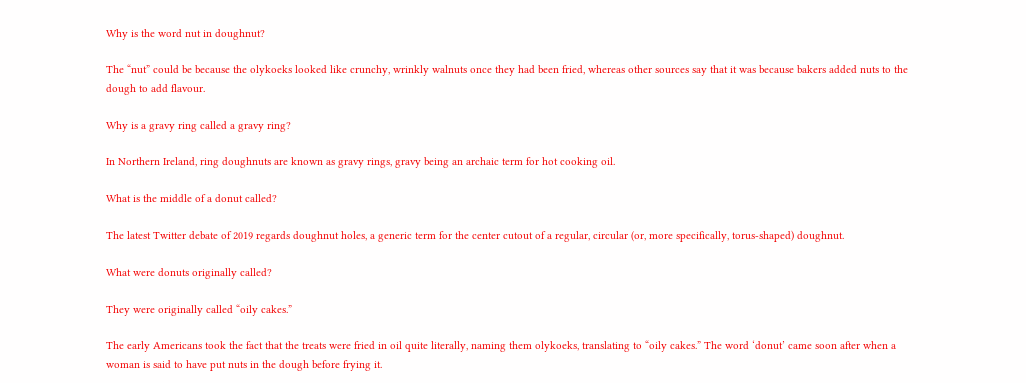Why is the word nut in doughnut?

The “nut” could be because the olykoeks looked like crunchy, wrinkly walnuts once they had been fried, whereas other sources say that it was because bakers added nuts to the dough to add flavour.

Why is a gravy ring called a gravy ring?

In Northern Ireland, ring doughnuts are known as gravy rings, gravy being an archaic term for hot cooking oil.

What is the middle of a donut called?

The latest Twitter debate of 2019 regards doughnut holes, a generic term for the center cutout of a regular, circular (or, more specifically, torus-shaped) doughnut.

What were donuts originally called?

They were originally called “oily cakes.”

The early Americans took the fact that the treats were fried in oil quite literally, naming them olykoeks, translating to “oily cakes.” The word ‘donut’ came soon after when a woman is said to have put nuts in the dough before frying it.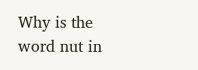Why is the word nut in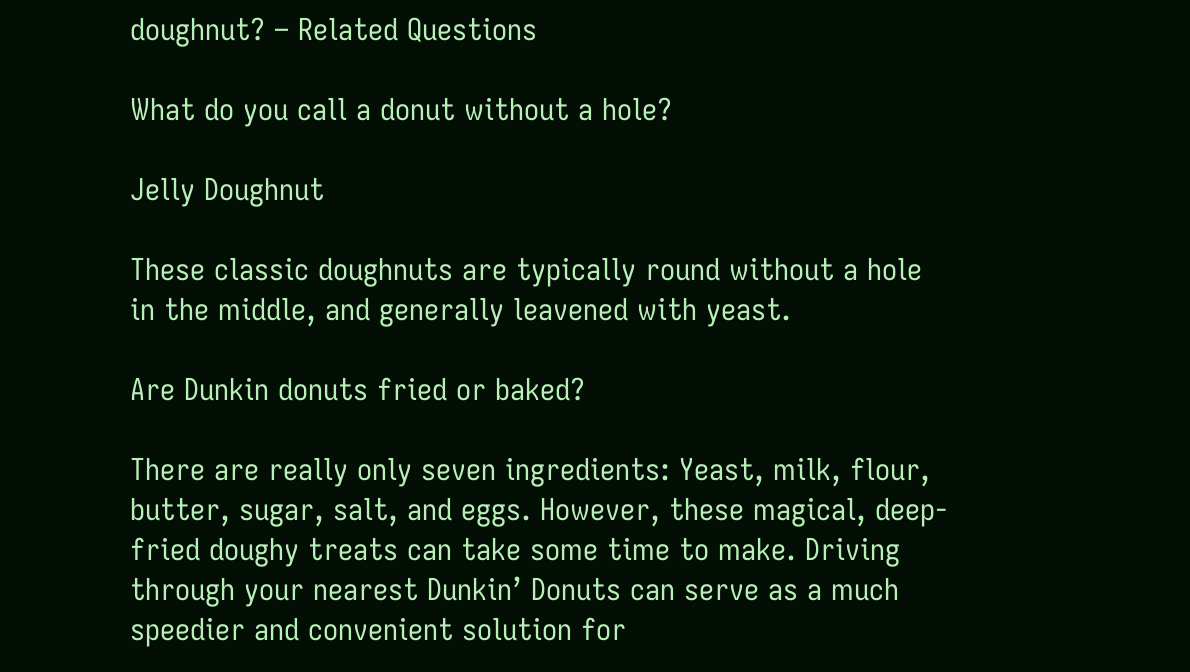doughnut? – Related Questions

What do you call a donut without a hole?

Jelly Doughnut

These classic doughnuts are typically round without a hole in the middle, and generally leavened with yeast.

Are Dunkin donuts fried or baked?

There are really only seven ingredients: Yeast, milk, flour, butter, sugar, salt, and eggs. However, these magical, deep-fried doughy treats can take some time to make. Driving through your nearest Dunkin’ Donuts can serve as a much speedier and convenient solution for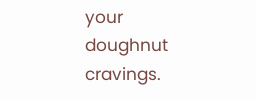your doughnut cravings.